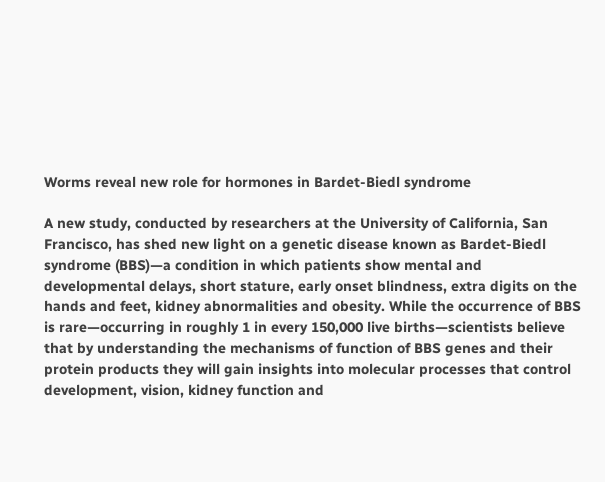Worms reveal new role for hormones in Bardet-Biedl syndrome

A new study, conducted by researchers at the University of California, San Francisco, has shed new light on a genetic disease known as Bardet-Biedl syndrome (BBS)—a condition in which patients show mental and developmental delays, short stature, early onset blindness, extra digits on the hands and feet, kidney abnormalities and obesity. While the occurrence of BBS is rare—occurring in roughly 1 in every 150,000 live births—scientists believe that by understanding the mechanisms of function of BBS genes and their protein products they will gain insights into molecular processes that control development, vision, kidney function and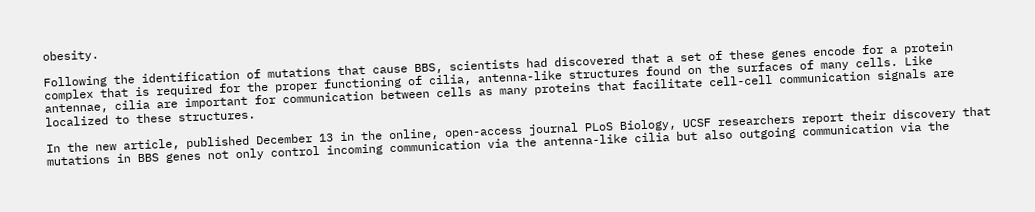obesity.

Following the identification of mutations that cause BBS, scientists had discovered that a set of these genes encode for a protein complex that is required for the proper functioning of cilia, antenna-like structures found on the surfaces of many cells. Like antennae, cilia are important for communication between cells as many proteins that facilitate cell-cell communication signals are localized to these structures.

In the new article, published December 13 in the online, open-access journal PLoS Biology, UCSF researchers report their discovery that mutations in BBS genes not only control incoming communication via the antenna-like cilia but also outgoing communication via the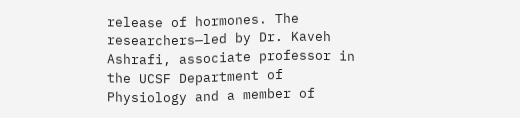release of hormones. The researchers—led by Dr. Kaveh Ashrafi, associate professor in the UCSF Department of Physiology and a member of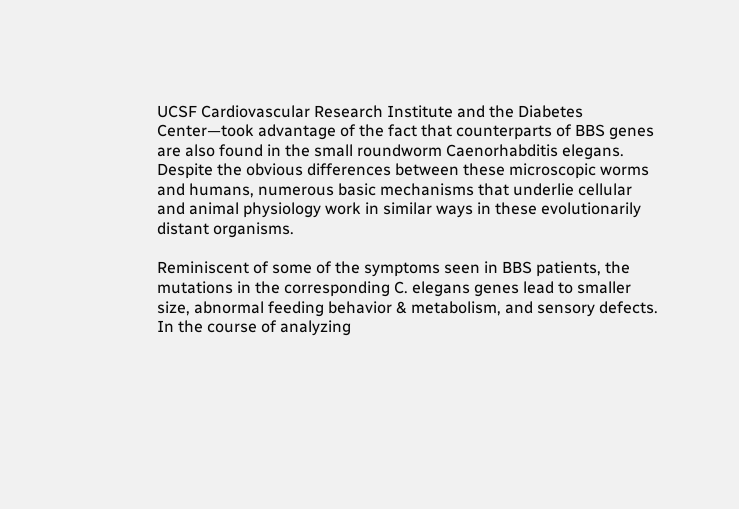UCSF Cardiovascular Research Institute and the Diabetes Center—took advantage of the fact that counterparts of BBS genes are also found in the small roundworm Caenorhabditis elegans. Despite the obvious differences between these microscopic worms and humans, numerous basic mechanisms that underlie cellular and animal physiology work in similar ways in these evolutionarily distant organisms.

Reminiscent of some of the symptoms seen in BBS patients, the mutations in the corresponding C. elegans genes lead to smaller size, abnormal feeding behavior & metabolism, and sensory defects. In the course of analyzing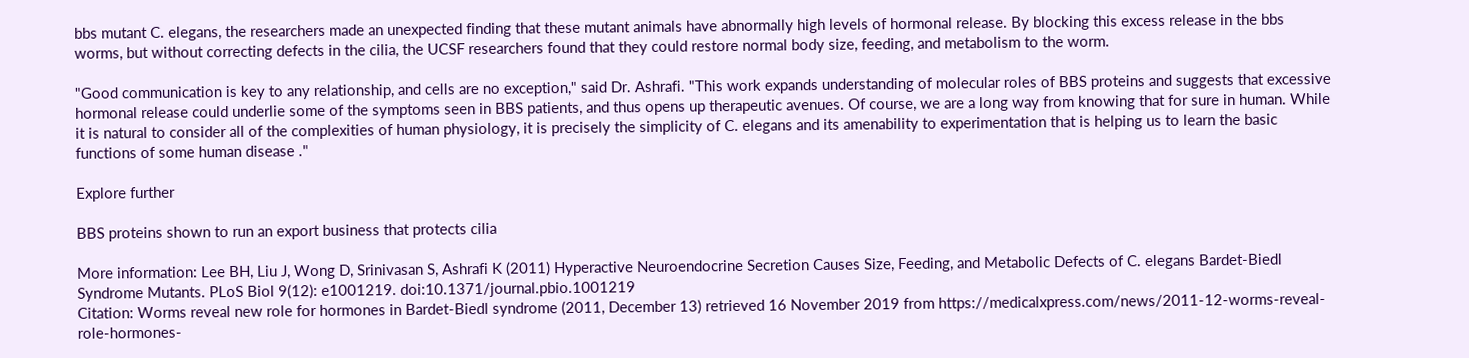bbs mutant C. elegans, the researchers made an unexpected finding that these mutant animals have abnormally high levels of hormonal release. By blocking this excess release in the bbs worms, but without correcting defects in the cilia, the UCSF researchers found that they could restore normal body size, feeding, and metabolism to the worm.

"Good communication is key to any relationship, and cells are no exception," said Dr. Ashrafi. "This work expands understanding of molecular roles of BBS proteins and suggests that excessive hormonal release could underlie some of the symptoms seen in BBS patients, and thus opens up therapeutic avenues. Of course, we are a long way from knowing that for sure in human. While it is natural to consider all of the complexities of human physiology, it is precisely the simplicity of C. elegans and its amenability to experimentation that is helping us to learn the basic functions of some human disease ."

Explore further

BBS proteins shown to run an export business that protects cilia

More information: Lee BH, Liu J, Wong D, Srinivasan S, Ashrafi K (2011) Hyperactive Neuroendocrine Secretion Causes Size, Feeding, and Metabolic Defects of C. elegans Bardet-Biedl Syndrome Mutants. PLoS Biol 9(12): e1001219. doi:10.1371/journal.pbio.1001219
Citation: Worms reveal new role for hormones in Bardet-Biedl syndrome (2011, December 13) retrieved 16 November 2019 from https://medicalxpress.com/news/2011-12-worms-reveal-role-hormones-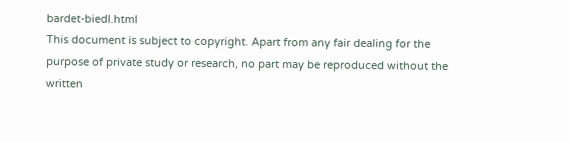bardet-biedl.html
This document is subject to copyright. Apart from any fair dealing for the purpose of private study or research, no part may be reproduced without the written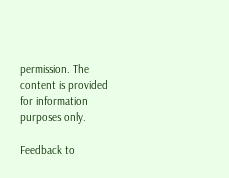permission. The content is provided for information purposes only.

Feedback to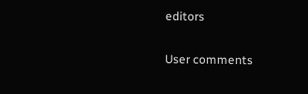editors

User comments